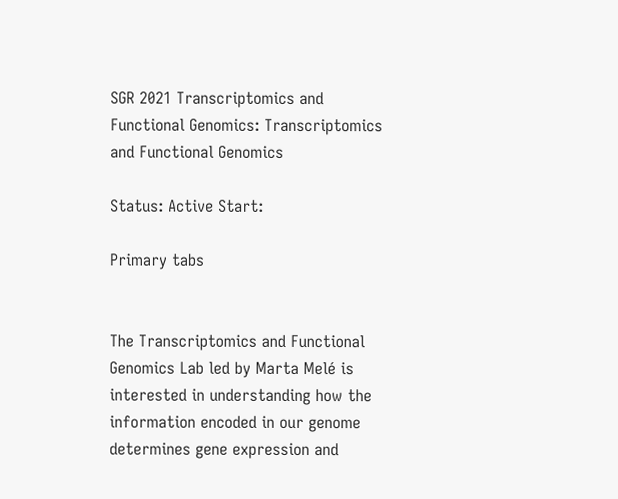SGR 2021 Transcriptomics and Functional Genomics: Transcriptomics and Functional Genomics

Status: Active Start:

Primary tabs


The Transcriptomics and Functional Genomics Lab led by Marta Melé is interested in understanding how the information encoded in our genome determines gene expression and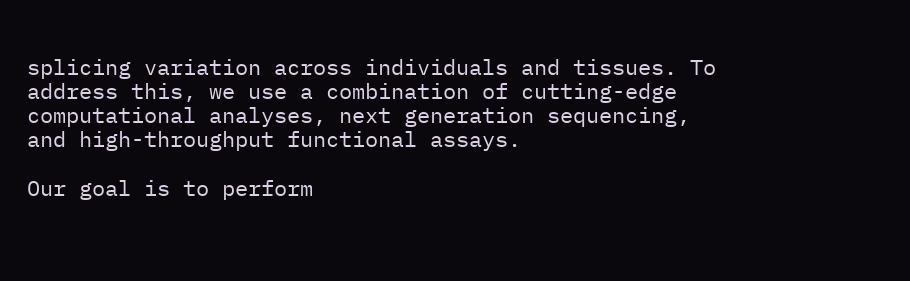splicing variation across individuals and tissues. To address this, we use a combination of cutting-edge computational analyses, next generation sequencing, and high-throughput functional assays.

Our goal is to perform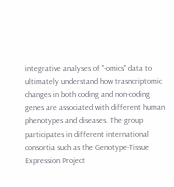integrative analyses of "-omics" data to ultimately understand how trasncriptomic changes in both coding and non-coding genes are associated with different human phenotypes and diseases. The group participates in different international consortia such as the Genotype-Tissue Expression Project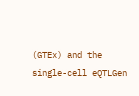(GTEx) and the single-cell eQTLGen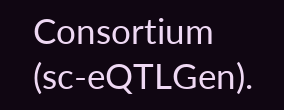Consortium (sc-eQTLGen).